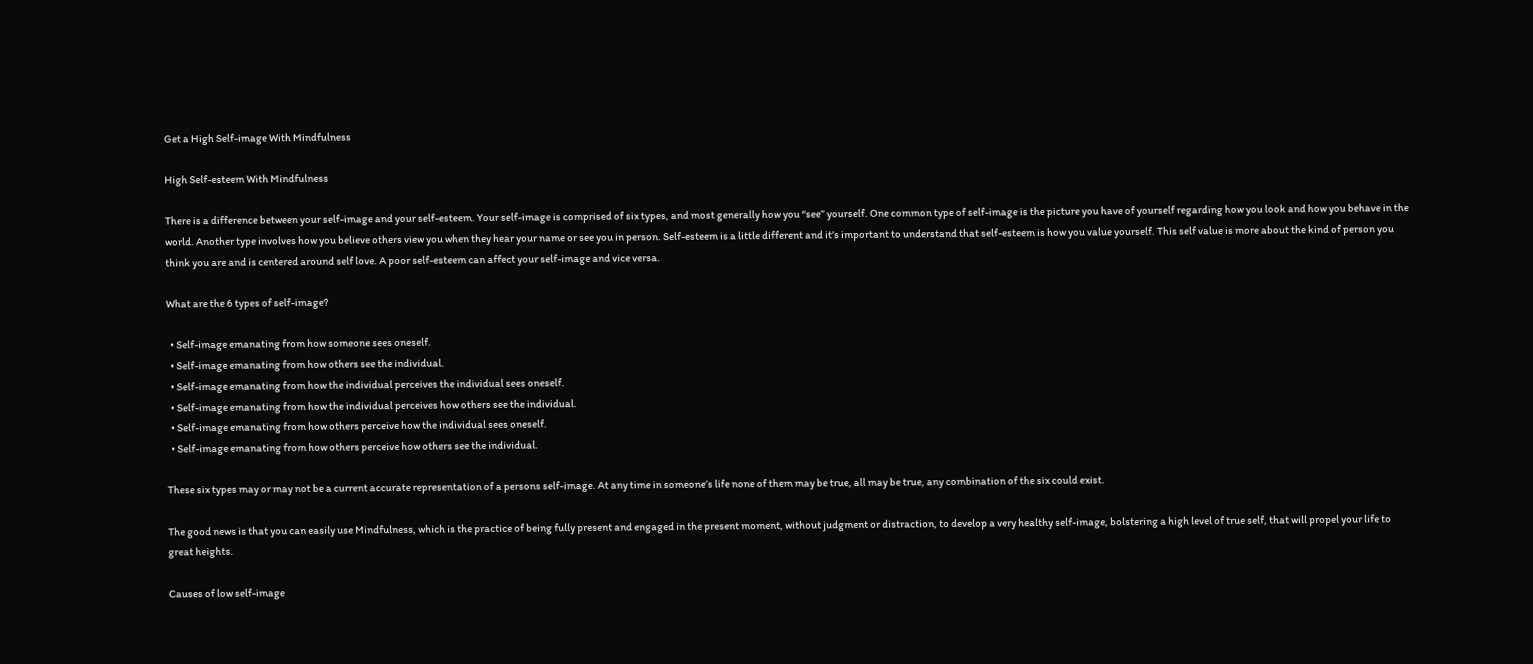Get a High Self-image With Mindfulness

High Self-esteem With Mindfulness

There is a difference between your self-image and your self-esteem. Your self-image is comprised of six types, and most generally how you “see” yourself. One common type of self-image is the picture you have of yourself regarding how you look and how you behave in the world. Another type involves how you believe others view you when they hear your name or see you in person. Self-esteem is a little different and it’s important to understand that self-esteem is how you value yourself. This self value is more about the kind of person you think you are and is centered around self love. A poor self-esteem can affect your self-image and vice versa.

What are the 6 types of self-image?

  • Self-image emanating from how someone sees oneself.
  • Self-image emanating from how others see the individual.
  • Self-image emanating from how the individual perceives the individual sees oneself.
  • Self-image emanating from how the individual perceives how others see the individual.
  • Self-image emanating from how others perceive how the individual sees oneself.
  • Self-image emanating from how others perceive how others see the individual.

These six types may or may not be a current accurate representation of a persons self-image. At any time in someone’s life none of them may be true, all may be true, any combination of the six could exist.

The good news is that you can easily use Mindfulness, which is the practice of being fully present and engaged in the present moment, without judgment or distraction, to develop a very healthy self-image, bolstering a high level of true self, that will propel your life to great heights.

Causes of low self-image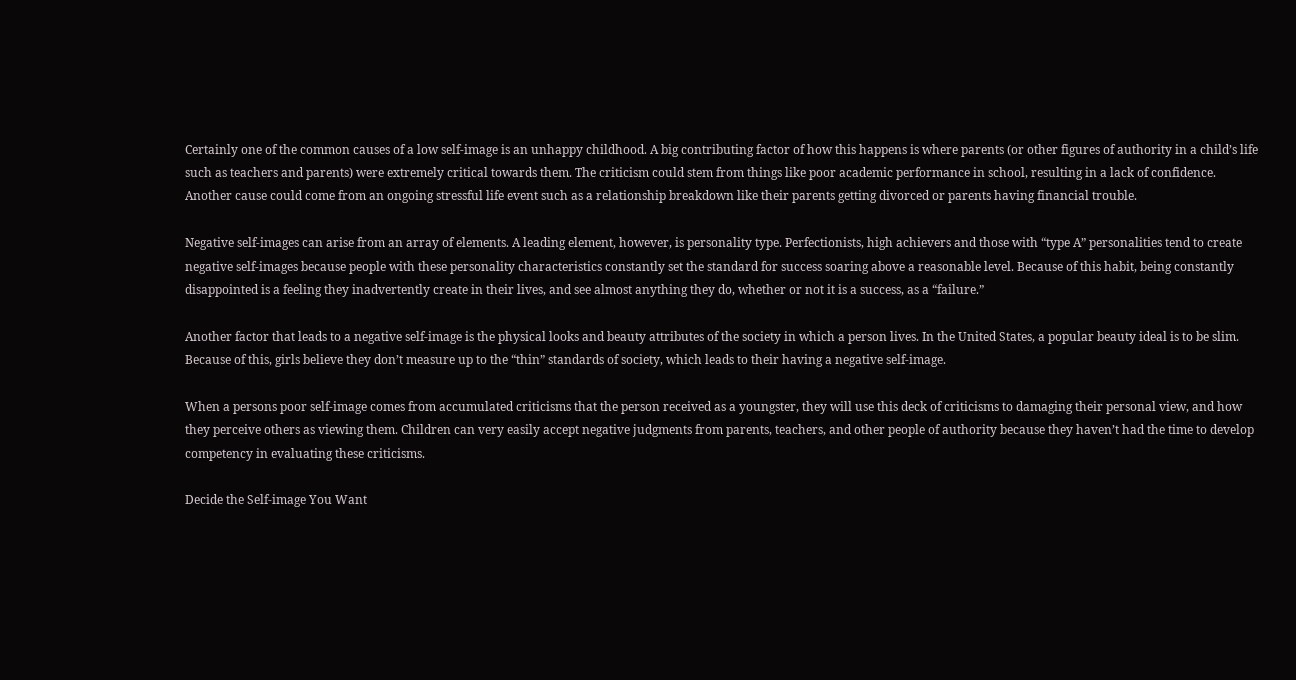Certainly one of the common causes of a low self-image is an unhappy childhood. A big contributing factor of how this happens is where parents (or other figures of authority in a child’s life such as teachers and parents) were extremely critical towards them. The criticism could stem from things like poor academic performance in school, resulting in a lack of confidence. Another cause could come from an ongoing stressful life event such as a relationship breakdown like their parents getting divorced or parents having financial trouble.

Negative self-images can arise from an array of elements. A leading element, however, is personality type. Perfectionists, high achievers and those with “type A” personalities tend to create negative self-images because people with these personality characteristics constantly set the standard for success soaring above a reasonable level. Because of this habit, being constantly disappointed is a feeling they inadvertently create in their lives, and see almost anything they do, whether or not it is a success, as a “failure.”

Another factor that leads to a negative self-image is the physical looks and beauty attributes of the society in which a person lives. In the United States, a popular beauty ideal is to be slim. Because of this, girls believe they don’t measure up to the “thin” standards of society, which leads to their having a negative self-image.

When a persons poor self-image comes from accumulated criticisms that the person received as a youngster, they will use this deck of criticisms to damaging their personal view, and how they perceive others as viewing them. Children can very easily accept negative judgments from parents, teachers, and other people of authority because they haven’t had the time to develop competency in evaluating these criticisms.

Decide the Self-image You Want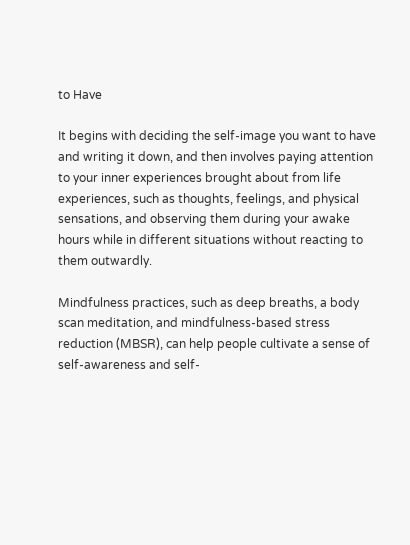to Have

It begins with deciding the self-image you want to have and writing it down, and then involves paying attention to your inner experiences brought about from life experiences, such as thoughts, feelings, and physical sensations, and observing them during your awake hours while in different situations without reacting to them outwardly.

Mindfulness practices, such as deep breaths, a body scan meditation, and mindfulness-based stress reduction (MBSR), can help people cultivate a sense of self-awareness and self-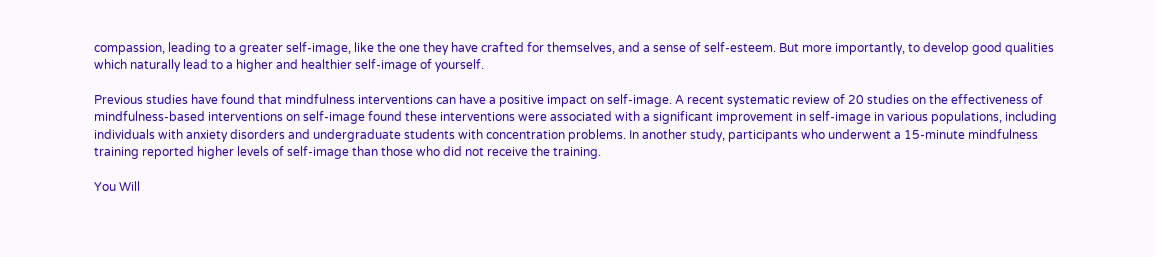compassion, leading to a greater self-image, like the one they have crafted for themselves, and a sense of self-esteem. But more importantly, to develop good qualities which naturally lead to a higher and healthier self-image of yourself.

Previous studies have found that mindfulness interventions can have a positive impact on self-image. A recent systematic review of 20 studies on the effectiveness of mindfulness-based interventions on self-image found these interventions were associated with a significant improvement in self-image in various populations, including individuals with anxiety disorders and undergraduate students with concentration problems. In another study, participants who underwent a 15-minute mindfulness training reported higher levels of self-image than those who did not receive the training.

You Will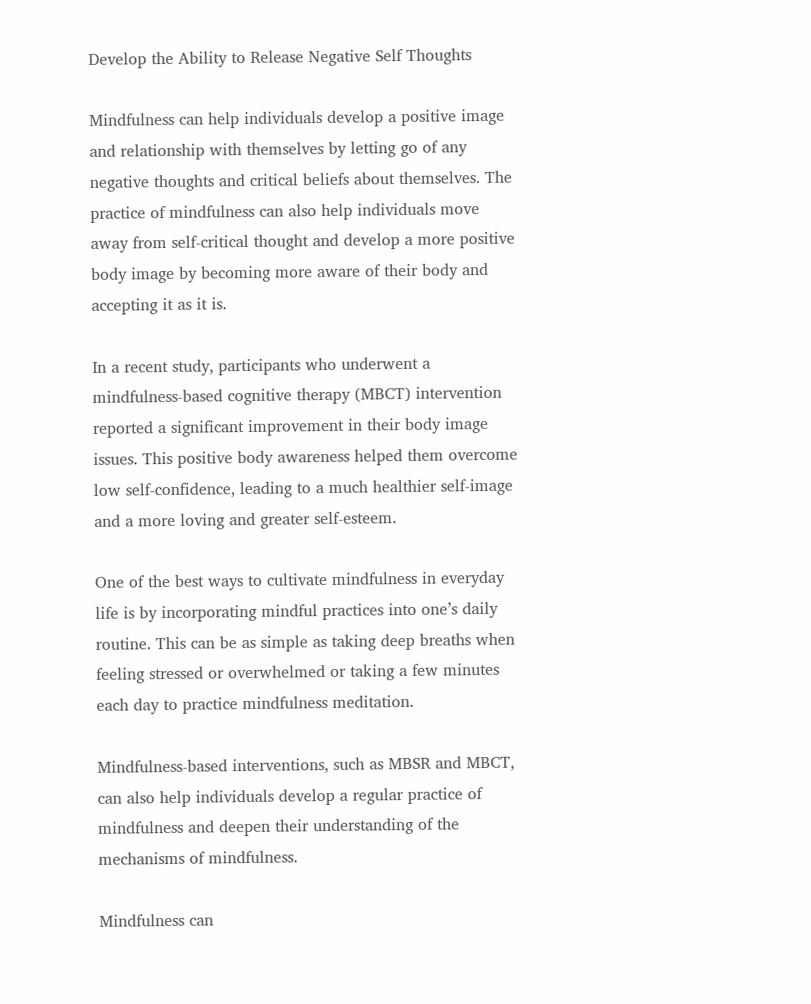Develop the Ability to Release Negative Self Thoughts

Mindfulness can help individuals develop a positive image and relationship with themselves by letting go of any negative thoughts and critical beliefs about themselves. The practice of mindfulness can also help individuals move away from self-critical thought and develop a more positive body image by becoming more aware of their body and accepting it as it is.

In a recent study, participants who underwent a mindfulness-based cognitive therapy (MBCT) intervention reported a significant improvement in their body image issues. This positive body awareness helped them overcome low self-confidence, leading to a much healthier self-image and a more loving and greater self-esteem.

One of the best ways to cultivate mindfulness in everyday life is by incorporating mindful practices into one’s daily routine. This can be as simple as taking deep breaths when feeling stressed or overwhelmed or taking a few minutes each day to practice mindfulness meditation.

Mindfulness-based interventions, such as MBSR and MBCT, can also help individuals develop a regular practice of mindfulness and deepen their understanding of the mechanisms of mindfulness.

Mindfulness can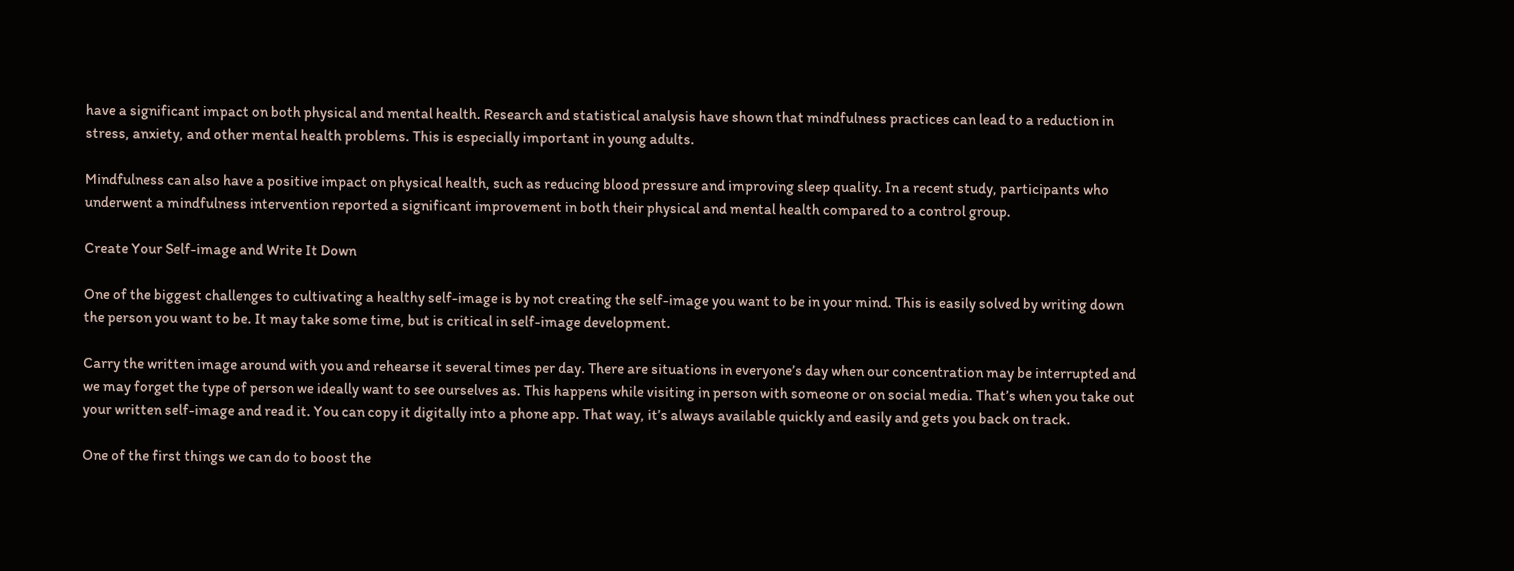have a significant impact on both physical and mental health. Research and statistical analysis have shown that mindfulness practices can lead to a reduction in stress, anxiety, and other mental health problems. This is especially important in young adults.

Mindfulness can also have a positive impact on physical health, such as reducing blood pressure and improving sleep quality. In a recent study, participants who underwent a mindfulness intervention reported a significant improvement in both their physical and mental health compared to a control group.

Create Your Self-image and Write It Down

One of the biggest challenges to cultivating a healthy self-image is by not creating the self-image you want to be in your mind. This is easily solved by writing down the person you want to be. It may take some time, but is critical in self-image development.

Carry the written image around with you and rehearse it several times per day. There are situations in everyone’s day when our concentration may be interrupted and we may forget the type of person we ideally want to see ourselves as. This happens while visiting in person with someone or on social media. That’s when you take out your written self-image and read it. You can copy it digitally into a phone app. That way, it’s always available quickly and easily and gets you back on track.

One of the first things we can do to boost the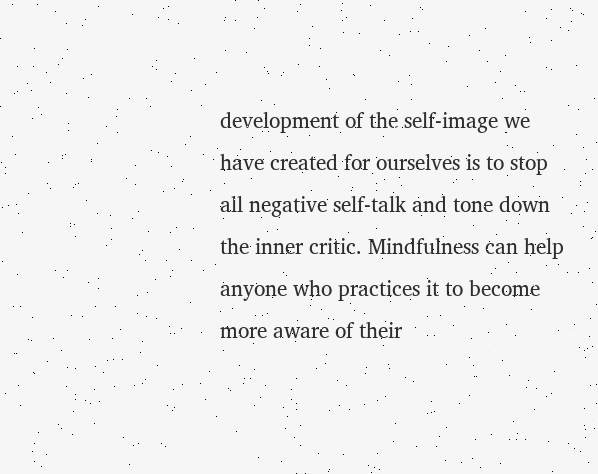development of the self-image we have created for ourselves is to stop all negative self-talk and tone down the inner critic. Mindfulness can help anyone who practices it to become more aware of their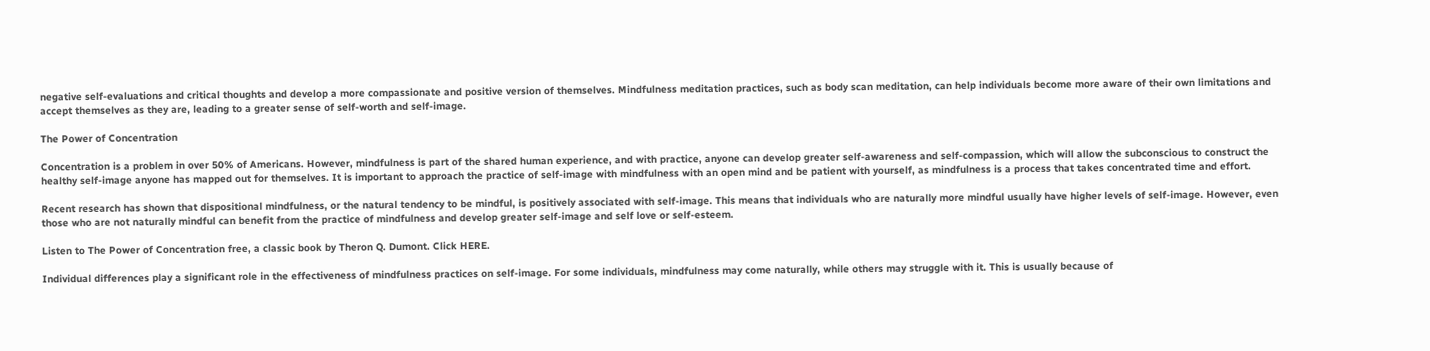negative self-evaluations and critical thoughts and develop a more compassionate and positive version of themselves. Mindfulness meditation practices, such as body scan meditation, can help individuals become more aware of their own limitations and accept themselves as they are, leading to a greater sense of self-worth and self-image.

The Power of Concentration

Concentration is a problem in over 50% of Americans. However, mindfulness is part of the shared human experience, and with practice, anyone can develop greater self-awareness and self-compassion, which will allow the subconscious to construct the healthy self-image anyone has mapped out for themselves. It is important to approach the practice of self-image with mindfulness with an open mind and be patient with yourself, as mindfulness is a process that takes concentrated time and effort.

Recent research has shown that dispositional mindfulness, or the natural tendency to be mindful, is positively associated with self-image. This means that individuals who are naturally more mindful usually have higher levels of self-image. However, even those who are not naturally mindful can benefit from the practice of mindfulness and develop greater self-image and self love or self-esteem.

Listen to The Power of Concentration free, a classic book by Theron Q. Dumont. Click HERE.

Individual differences play a significant role in the effectiveness of mindfulness practices on self-image. For some individuals, mindfulness may come naturally, while others may struggle with it. This is usually because of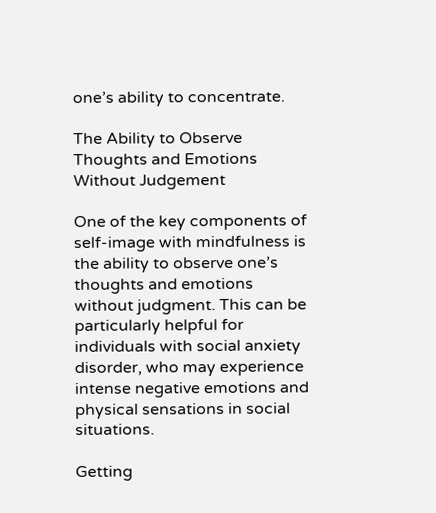one’s ability to concentrate.

The Ability to Observe Thoughts and Emotions Without Judgement

One of the key components of self-image with mindfulness is the ability to observe one’s thoughts and emotions without judgment. This can be particularly helpful for individuals with social anxiety disorder, who may experience intense negative emotions and physical sensations in social situations.

Getting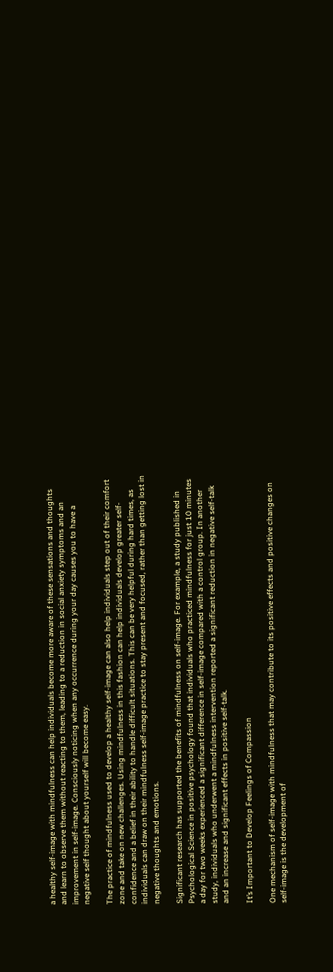a healthy self-image with mindfulness can help individuals become more aware of these sensations and thoughts and learn to observe them without reacting to them, leading to a reduction in social anxiety symptoms and an improvement in self-image. Consciously noticing when any occurrence during your day causes you to have a negative self thought about yourself will become easy.

The practice of mindfulness used to develop a healthy self-image can also help individuals step out of their comfort zone and take on new challenges. Using mindfulness in this fashion can help individuals develop greater self-confidence and a belief in their ability to handle difficult situations. This can be very helpful during hard times, as individuals can draw on their mindfulness self-image practice to stay present and focused, rather than getting lost in negative thoughts and emotions.

Significant research has supported the benefits of mindfulness on self-image. For example, a study published in Psychological Science in positive psychology found that individuals who practiced mindfulness for just 10 minutes a day for two weeks experienced a significant difference in self-image compared with a control group. In another study, individuals who underwent a mindfulness intervention reported a significant reduction in negative self-talk and an increase and significant effects in positive self-talk.

It’s Important to Develop Feelings of Compassion

One mechanism of self-image with mindfulness that may contribute to its positive effects and positive changes on self-image is the development of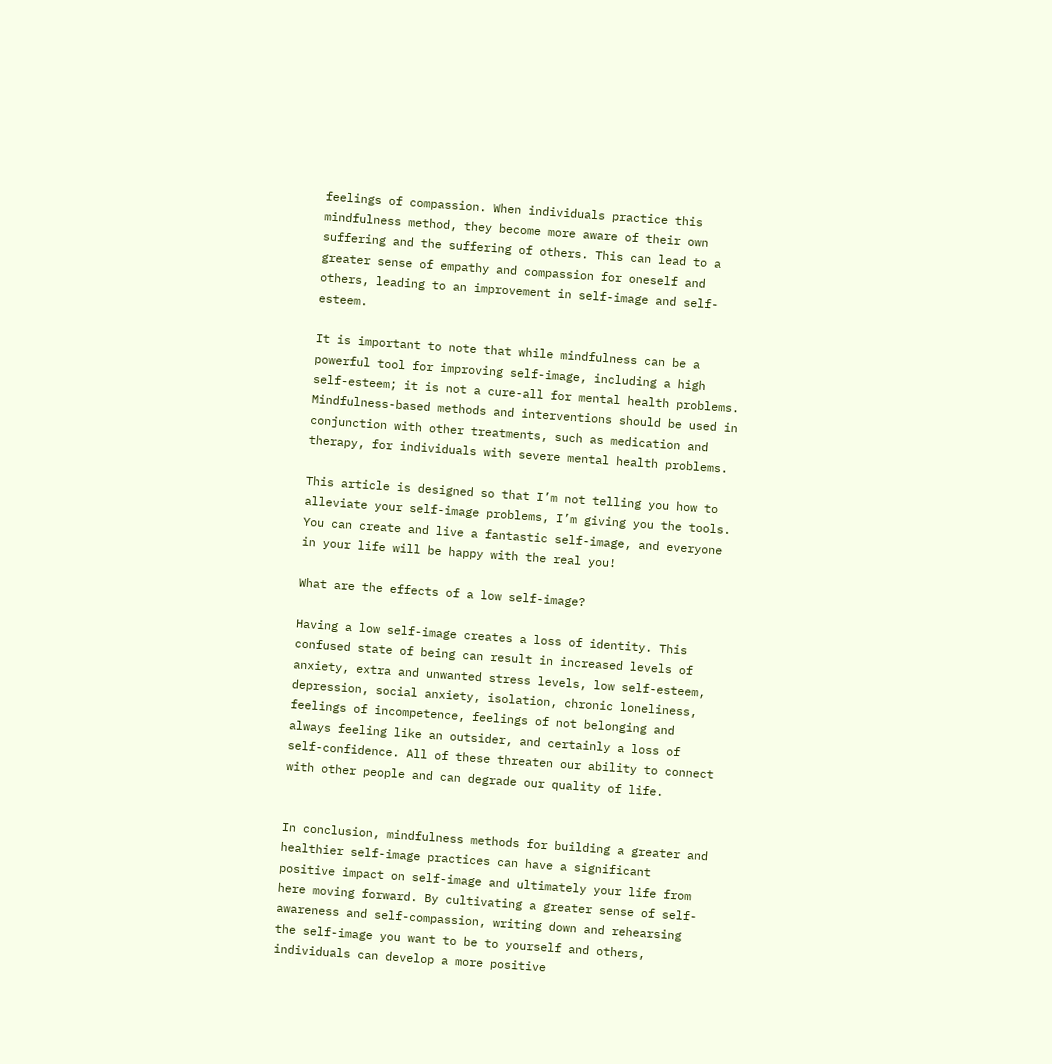feelings of compassion. When individuals practice this mindfulness method, they become more aware of their own suffering and the suffering of others. This can lead to a greater sense of empathy and compassion for oneself and others, leading to an improvement in self-image and self-esteem.

It is important to note that while mindfulness can be a powerful tool for improving self-image, including a high self-esteem; it is not a cure-all for mental health problems. Mindfulness-based methods and interventions should be used in conjunction with other treatments, such as medication and therapy, for individuals with severe mental health problems.

This article is designed so that I’m not telling you how to alleviate your self-image problems, I’m giving you the tools. You can create and live a fantastic self-image, and everyone in your life will be happy with the real you!

What are the effects of a low self-image?

Having a low self-image creates a loss of identity. This confused state of being can result in increased levels of anxiety, extra and unwanted stress levels, low self-esteem, depression, social anxiety, isolation, chronic loneliness, feelings of incompetence, feelings of not belonging and always feeling like an outsider, and certainly a loss of self-confidence. All of these threaten our ability to connect with other people and can degrade our quality of life.


In conclusion, mindfulness methods for building a greater and healthier self-image practices can have a significant positive impact on self-image and ultimately your life from here moving forward. By cultivating a greater sense of self-awareness and self-compassion, writing down and rehearsing the self-image you want to be to yourself and others, individuals can develop a more positive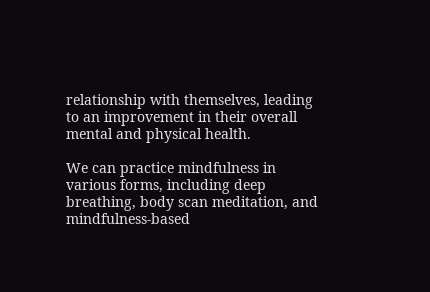relationship with themselves, leading to an improvement in their overall mental and physical health.

We can practice mindfulness in various forms, including deep breathing, body scan meditation, and mindfulness-based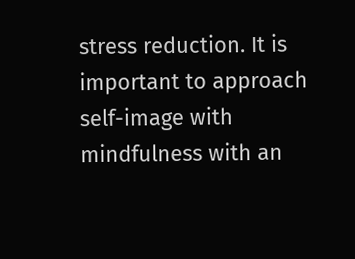stress reduction. It is important to approach self-image with mindfulness with an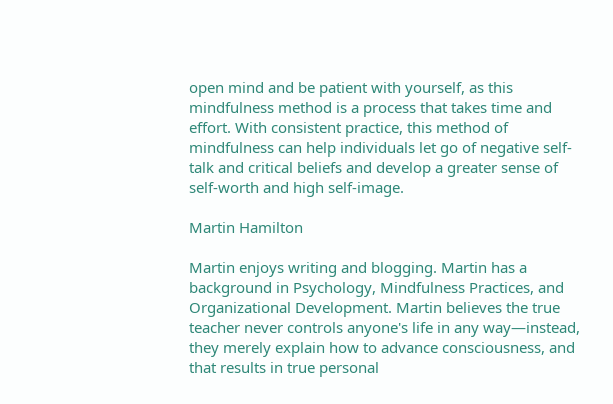open mind and be patient with yourself, as this mindfulness method is a process that takes time and effort. With consistent practice, this method of mindfulness can help individuals let go of negative self-talk and critical beliefs and develop a greater sense of self-worth and high self-image.

Martin Hamilton

Martin enjoys writing and blogging. Martin has a background in Psychology, Mindfulness Practices, and Organizational Development. Martin believes the true teacher never controls anyone's life in any way—instead, they merely explain how to advance consciousness, and that results in true personal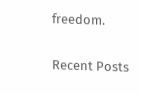freedom.

Recent Posts